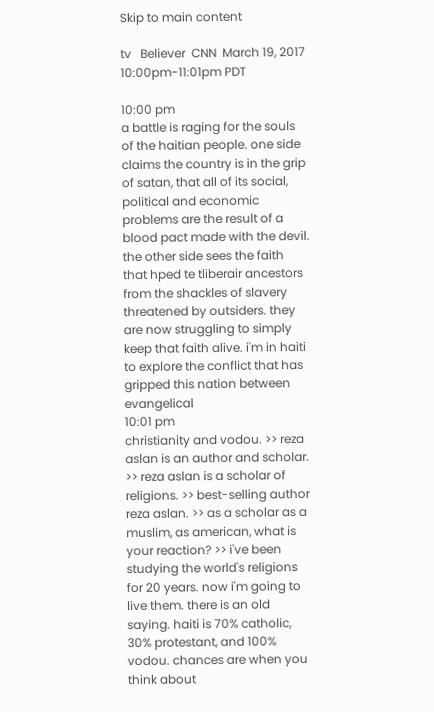Skip to main content

tv   Believer  CNN  March 19, 2017 10:00pm-11:01pm PDT

10:00 pm
a battle is raging for the souls of the haitian people. one side claims the country is in the grip of satan, that all of its social, political and economic problems are the result of a blood pact made with the devil. the other side sees the faith that hped te tliberair ancestors from the shackles of slavery threatened by outsiders. they are now struggling to simply keep that faith alive. i'm in haiti to explore the conflict that has gripped this nation between evangelical
10:01 pm
christianity and vodou. >> reza aslan is an author and scholar. >> reza aslan is a scholar of religions. >> best-selling author reza aslan. >> as a scholar as a muslim, as american, what is your reaction? >> i've been studying the world's religions for 20 years. now i'm going to live them. there is an old saying. haiti is 70% catholic, 30% protestant, and 100% vodou. chances are when you think about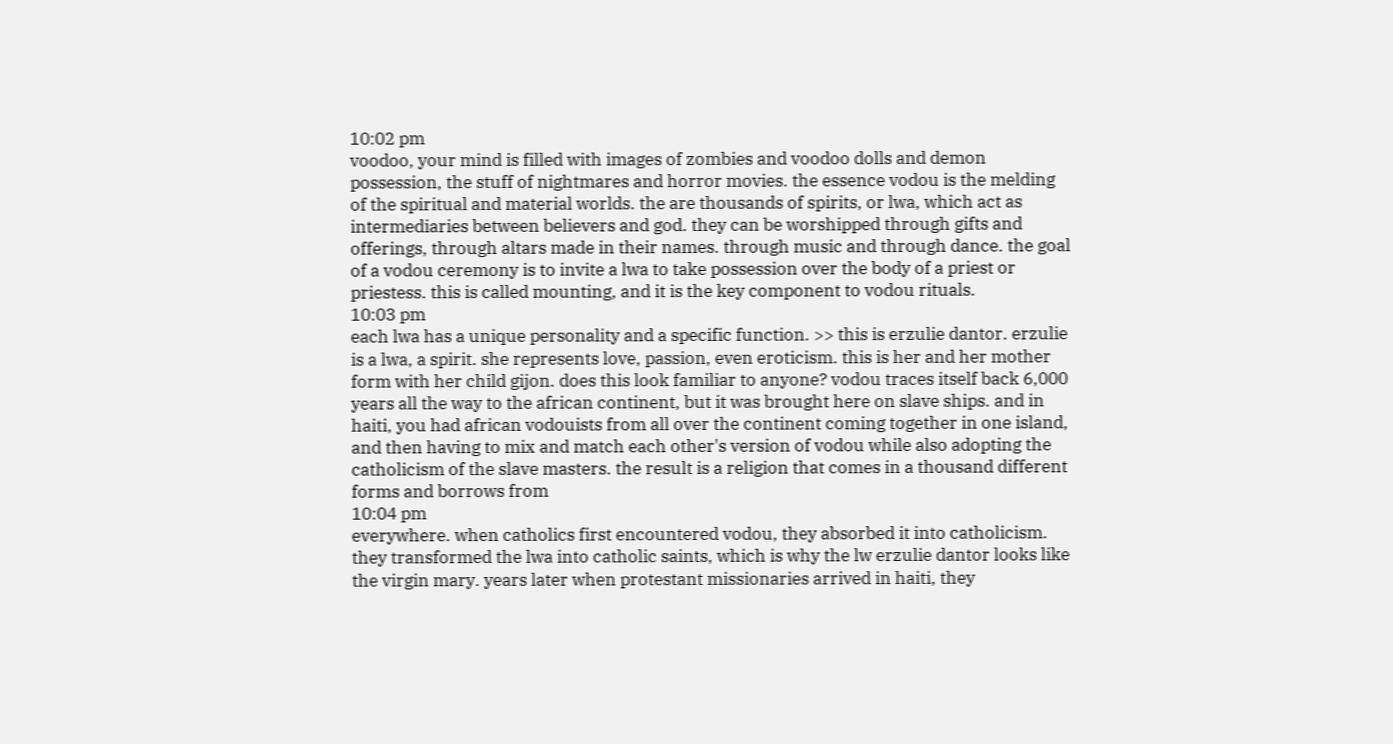10:02 pm
voodoo, your mind is filled with images of zombies and voodoo dolls and demon possession, the stuff of nightmares and horror movies. the essence vodou is the melding of the spiritual and material worlds. the are thousands of spirits, or lwa, which act as intermediaries between believers and god. they can be worshipped through gifts and offerings, through altars made in their names. through music and through dance. the goal of a vodou ceremony is to invite a lwa to take possession over the body of a priest or priestess. this is called mounting, and it is the key component to vodou rituals.
10:03 pm
each lwa has a unique personality and a specific function. >> this is erzulie dantor. erzulie is a lwa, a spirit. she represents love, passion, even eroticism. this is her and her mother form with her child gijon. does this look familiar to anyone? vodou traces itself back 6,000 years all the way to the african continent, but it was brought here on slave ships. and in haiti, you had african vodouists from all over the continent coming together in one island, and then having to mix and match each other's version of vodou while also adopting the catholicism of the slave masters. the result is a religion that comes in a thousand different forms and borrows from
10:04 pm
everywhere. when catholics first encountered vodou, they absorbed it into catholicism. they transformed the lwa into catholic saints, which is why the lw erzulie dantor looks like the virgin mary. years later when protestant missionaries arrived in haiti, they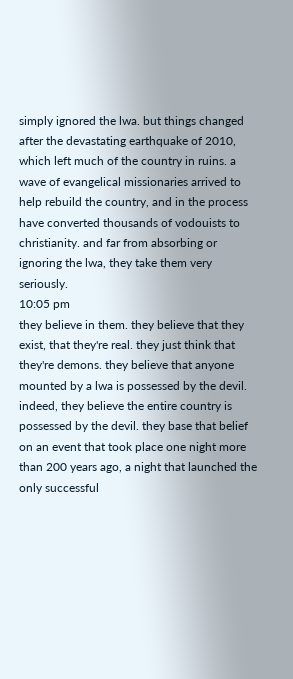simply ignored the lwa. but things changed after the devastating earthquake of 2010, which left much of the country in ruins. a wave of evangelical missionaries arrived to help rebuild the country, and in the process have converted thousands of vodouists to christianity. and far from absorbing or ignoring the lwa, they take them very seriously.
10:05 pm
they believe in them. they believe that they exist, that they're real. they just think that they're demons. they believe that anyone mounted by a lwa is possessed by the devil. indeed, they believe the entire country is possessed by the devil. they base that belief on an event that took place one night more than 200 years ago, a night that launched the only successful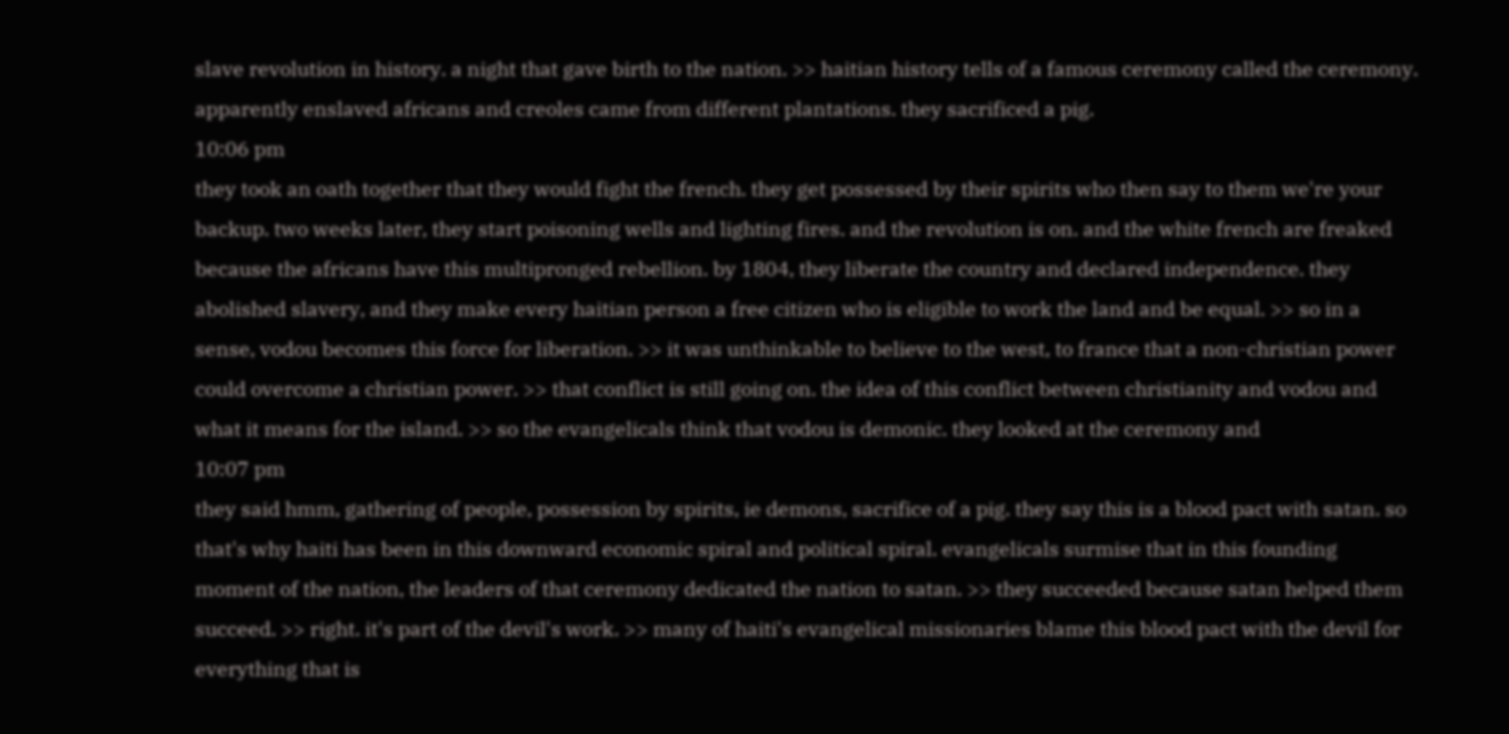slave revolution in history. a night that gave birth to the nation. >> haitian history tells of a famous ceremony called the ceremony. apparently enslaved africans and creoles came from different plantations. they sacrificed a pig.
10:06 pm
they took an oath together that they would fight the french. they get possessed by their spirits who then say to them we're your backup. two weeks later, they start poisoning wells and lighting fires. and the revolution is on. and the white french are freaked because the africans have this multipronged rebellion. by 1804, they liberate the country and declared independence. they abolished slavery, and they make every haitian person a free citizen who is eligible to work the land and be equal. >> so in a sense, vodou becomes this force for liberation. >> it was unthinkable to believe to the west, to france that a non-christian power could overcome a christian power. >> that conflict is still going on. the idea of this conflict between christianity and vodou and what it means for the island. >> so the evangelicals think that vodou is demonic. they looked at the ceremony and
10:07 pm
they said hmm, gathering of people, possession by spirits, ie demons, sacrifice of a pig. they say this is a blood pact with satan. so that's why haiti has been in this downward economic spiral and political spiral. evangelicals surmise that in this founding moment of the nation, the leaders of that ceremony dedicated the nation to satan. >> they succeeded because satan helped them succeed. >> right. it's part of the devil's work. >> many of haiti's evangelical missionaries blame this blood pact with the devil for everything that is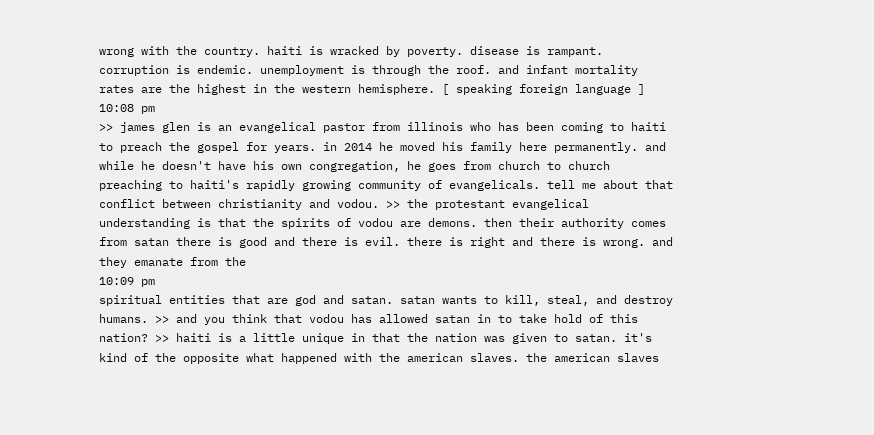wrong with the country. haiti is wracked by poverty. disease is rampant. corruption is endemic. unemployment is through the roof. and infant mortality rates are the highest in the western hemisphere. [ speaking foreign language ]
10:08 pm
>> james glen is an evangelical pastor from illinois who has been coming to haiti to preach the gospel for years. in 2014 he moved his family here permanently. and while he doesn't have his own congregation, he goes from church to church preaching to haiti's rapidly growing community of evangelicals. tell me about that conflict between christianity and vodou. >> the protestant evangelical understanding is that the spirits of vodou are demons. then their authority comes from satan there is good and there is evil. there is right and there is wrong. and they emanate from the
10:09 pm
spiritual entities that are god and satan. satan wants to kill, steal, and destroy humans. >> and you think that vodou has allowed satan in to take hold of this nation? >> haiti is a little unique in that the nation was given to satan. it's kind of the opposite what happened with the american slaves. the american slaves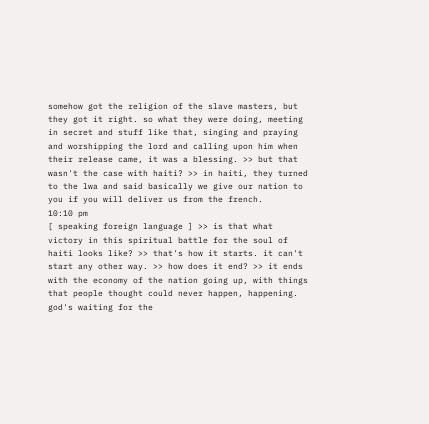somehow got the religion of the slave masters, but they got it right. so what they were doing, meeting in secret and stuff like that, singing and praying and worshipping the lord and calling upon him when their release came, it was a blessing. >> but that wasn't the case with haiti? >> in haiti, they turned to the lwa and said basically we give our nation to you if you will deliver us from the french.
10:10 pm
[ speaking foreign language ] >> is that what victory in this spiritual battle for the soul of haiti looks like? >> that's how it starts. it can't start any other way. >> how does it end? >> it ends with the economy of the nation going up, with things that people thought could never happen, happening. god's waiting for the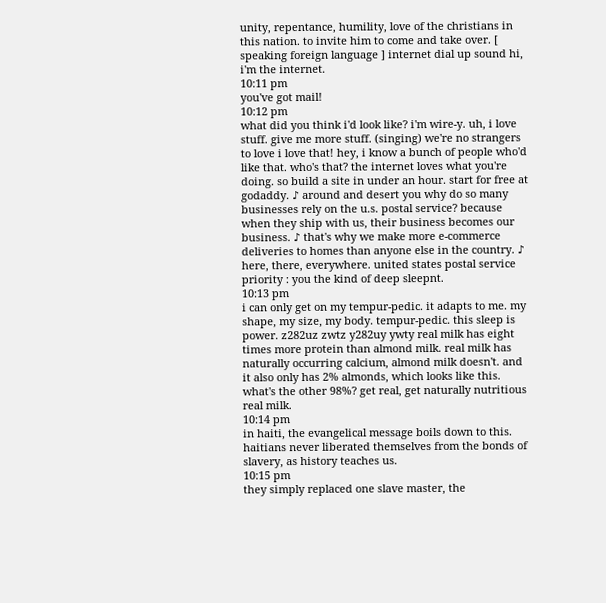unity, repentance, humility, love of the christians in this nation. to invite him to come and take over. [ speaking foreign language ] internet dial up sound hi, i'm the internet.
10:11 pm
you've got mail!
10:12 pm
what did you think i'd look like? i'm wire-y. uh, i love stuff. give me more stuff. (singing) we're no strangers to love i love that! hey, i know a bunch of people who'd like that. who's that? the internet loves what you're doing. so build a site in under an hour. start for free at godaddy. ♪ around and desert you why do so many businesses rely on the u.s. postal service? because when they ship with us, their business becomes our business. ♪ that's why we make more e-commerce deliveries to homes than anyone else in the country. ♪ here, there, everywhere. united states postal service priority : you the kind of deep sleepnt.
10:13 pm
i can only get on my tempur-pedic. it adapts to me. my shape, my size, my body. tempur-pedic. this sleep is power. z282uz zwtz y282uy ywty real milk has eight times more protein than almond milk. real milk has naturally occurring calcium, almond milk doesn't. and it also only has 2% almonds, which looks like this. what's the other 98%? get real, get naturally nutritious real milk.
10:14 pm
in haiti, the evangelical message boils down to this. haitians never liberated themselves from the bonds of slavery, as history teaches us.
10:15 pm
they simply replaced one slave master, the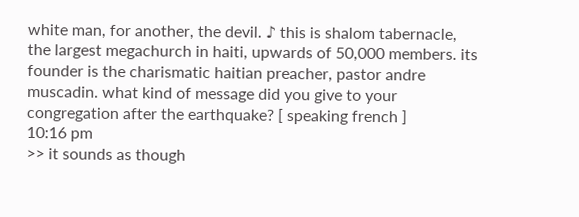white man, for another, the devil. ♪ this is shalom tabernacle, the largest megachurch in haiti, upwards of 50,000 members. its founder is the charismatic haitian preacher, pastor andre muscadin. what kind of message did you give to your congregation after the earthquake? [ speaking french ]
10:16 pm
>> it sounds as though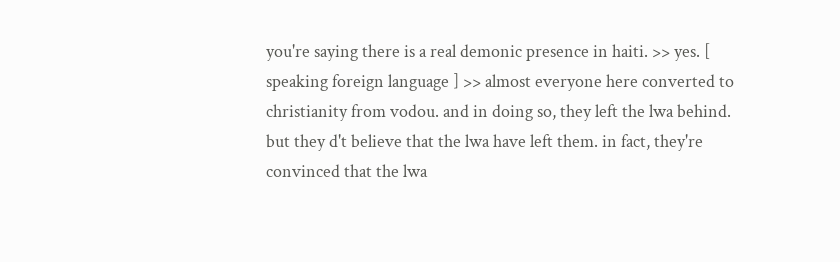you're saying there is a real demonic presence in haiti. >> yes. [ speaking foreign language ] >> almost everyone here converted to christianity from vodou. and in doing so, they left the lwa behind. but they d't believe that the lwa have left them. in fact, they're convinced that the lwa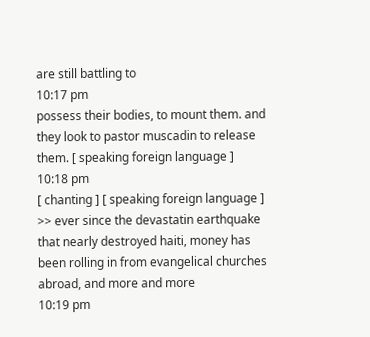are still battling to
10:17 pm
possess their bodies, to mount them. and they look to pastor muscadin to release them. [ speaking foreign language ]
10:18 pm
[ chanting ] [ speaking foreign language ] >> ever since the devastatin earthquake that nearly destroyed haiti, money has been rolling in from evangelical churches abroad, and more and more
10:19 pm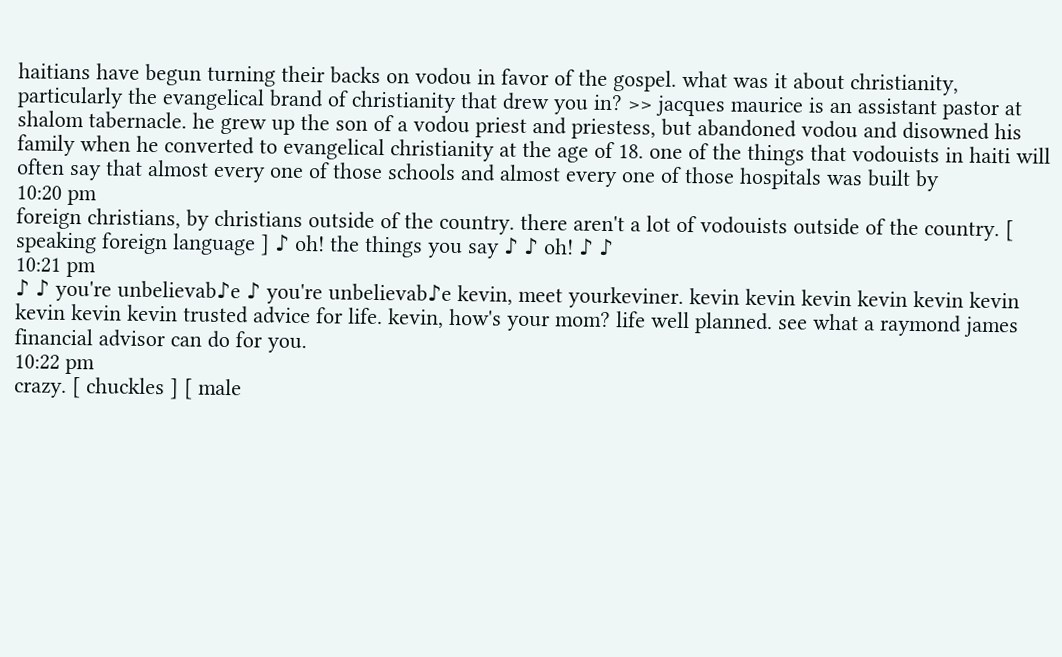haitians have begun turning their backs on vodou in favor of the gospel. what was it about christianity, particularly the evangelical brand of christianity that drew you in? >> jacques maurice is an assistant pastor at shalom tabernacle. he grew up the son of a vodou priest and priestess, but abandoned vodou and disowned his family when he converted to evangelical christianity at the age of 18. one of the things that vodouists in haiti will often say that almost every one of those schools and almost every one of those hospitals was built by
10:20 pm
foreign christians, by christians outside of the country. there aren't a lot of vodouists outside of the country. [ speaking foreign language ] ♪ oh! the things you say ♪ ♪ oh! ♪ ♪
10:21 pm
♪ ♪ you're unbelievab♪e ♪ you're unbelievab♪e kevin, meet yourkeviner. kevin kevin kevin kevin kevin kevin kevin kevin kevin trusted advice for life. kevin, how's your mom? life well planned. see what a raymond james financial advisor can do for you.
10:22 pm
crazy. [ chuckles ] [ male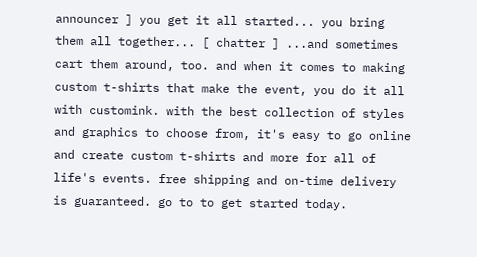announcer ] you get it all started... you bring them all together... [ chatter ] ...and sometimes cart them around, too. and when it comes to making custom t-shirts that make the event, you do it all with customink. with the best collection of styles and graphics to choose from, it's easy to go online and create custom t-shirts and more for all of life's events. free shipping and on-time delivery is guaranteed. go to to get started today.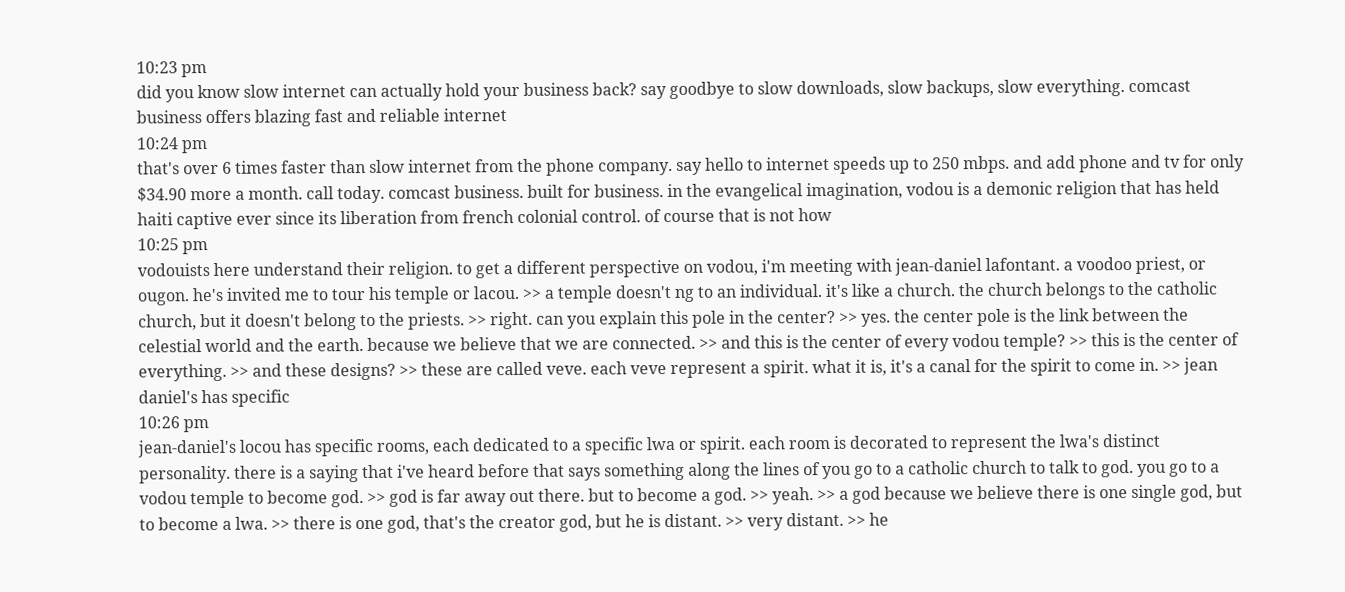10:23 pm
did you know slow internet can actually hold your business back? say goodbye to slow downloads, slow backups, slow everything. comcast business offers blazing fast and reliable internet
10:24 pm
that's over 6 times faster than slow internet from the phone company. say hello to internet speeds up to 250 mbps. and add phone and tv for only $34.90 more a month. call today. comcast business. built for business. in the evangelical imagination, vodou is a demonic religion that has held haiti captive ever since its liberation from french colonial control. of course that is not how
10:25 pm
vodouists here understand their religion. to get a different perspective on vodou, i'm meeting with jean-daniel lafontant. a voodoo priest, or ougon. he's invited me to tour his temple or lacou. >> a temple doesn't ng to an individual. it's like a church. the church belongs to the catholic church, but it doesn't belong to the priests. >> right. can you explain this pole in the center? >> yes. the center pole is the link between the celestial world and the earth. because we believe that we are connected. >> and this is the center of every vodou temple? >> this is the center of everything. >> and these designs? >> these are called veve. each veve represent a spirit. what it is, it's a canal for the spirit to come in. >> jean daniel's has specific
10:26 pm
jean-daniel's locou has specific rooms, each dedicated to a specific lwa or spirit. each room is decorated to represent the lwa's distinct personality. there is a saying that i've heard before that says something along the lines of you go to a catholic church to talk to god. you go to a vodou temple to become god. >> god is far away out there. but to become a god. >> yeah. >> a god because we believe there is one single god, but to become a lwa. >> there is one god, that's the creator god, but he is distant. >> very distant. >> he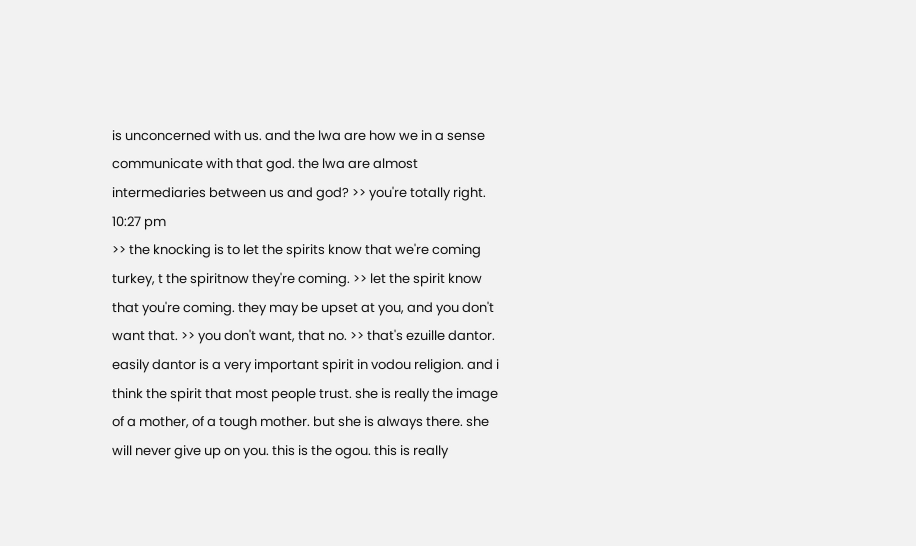is unconcerned with us. and the lwa are how we in a sense communicate with that god. the lwa are almost intermediaries between us and god? >> you're totally right.
10:27 pm
>> the knocking is to let the spirits know that we're coming turkey, t the spiritnow they're coming. >> let the spirit know that you're coming. they may be upset at you, and you don't want that. >> you don't want, that no. >> that's ezuille dantor. easily dantor is a very important spirit in vodou religion. and i think the spirit that most people trust. she is really the image of a mother, of a tough mother. but she is always there. she will never give up on you. this is the ogou. this is really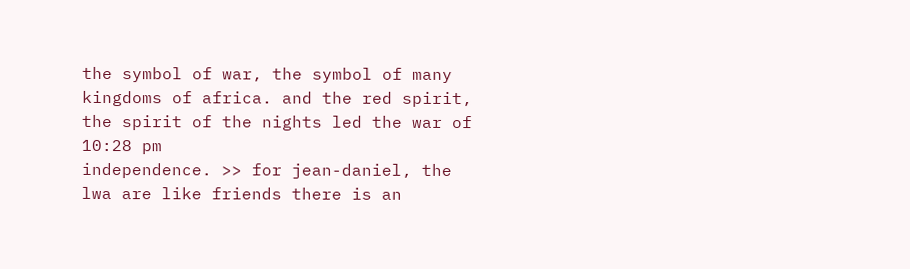the symbol of war, the symbol of many kingdoms of africa. and the red spirit, the spirit of the nights led the war of
10:28 pm
independence. >> for jean-daniel, the lwa are like friends there is an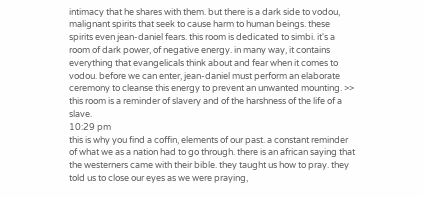intimacy that he shares with them. but there is a dark side to vodou, malignant spirits that seek to cause harm to human beings. these spirits even jean-daniel fears. this room is dedicated to simbi. it's a room of dark power, of negative energy. in many way, it contains everything that evangelicals think about and fear when it comes to vodou. before we can enter, jean-daniel must perform an elaborate ceremony to cleanse this energy to prevent an unwanted mounting. >> this room is a reminder of slavery and of the harshness of the life of a slave.
10:29 pm
this is why you find a coffin, elements of our past. a constant reminder of what we as a nation had to go through. there is an african saying that the westerners came with their bible. they taught us how to pray. they told us to close our eyes as we were praying,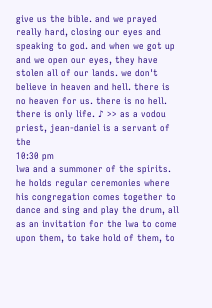give us the bible. and we prayed really hard, closing our eyes and speaking to god. and when we got up and we open our eyes, they have stolen all of our lands. we don't believe in heaven and hell. there is no heaven for us. there is no hell. there is only life. ♪ >> as a vodou priest, jean-daniel is a servant of the
10:30 pm
lwa and a summoner of the spirits. he holds regular ceremonies where his congregation comes together to dance and sing and play the drum, all as an invitation for the lwa to come upon them, to take hold of them, to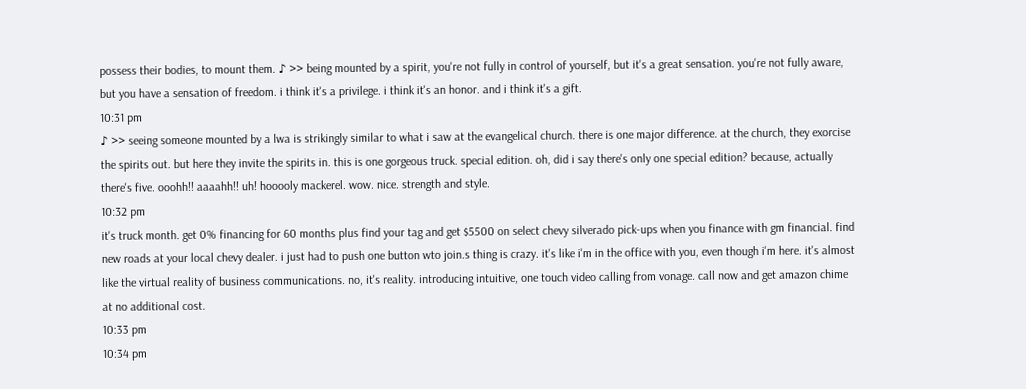possess their bodies, to mount them. ♪ >> being mounted by a spirit, you're not fully in control of yourself, but it's a great sensation. you're not fully aware, but you have a sensation of freedom. i think it's a privilege. i think it's an honor. and i think it's a gift.
10:31 pm
♪ >> seeing someone mounted by a lwa is strikingly similar to what i saw at the evangelical church. there is one major difference. at the church, they exorcise the spirits out. but here they invite the spirits in. this is one gorgeous truck. special edition. oh, did i say there's only one special edition? because, actually there's five. ooohh!! aaaahh!! uh! hooooly mackerel. wow. nice. strength and style.
10:32 pm
it's truck month. get 0% financing for 60 months plus find your tag and get $5500 on select chevy silverado pick-ups when you finance with gm financial. find new roads at your local chevy dealer. i just had to push one button wto join.s thing is crazy. it's like i'm in the office with you, even though i'm here. it's almost like the virtual reality of business communications. no, it's reality. introducing intuitive, one touch video calling from vonage. call now and get amazon chime at no additional cost.
10:33 pm
10:34 pm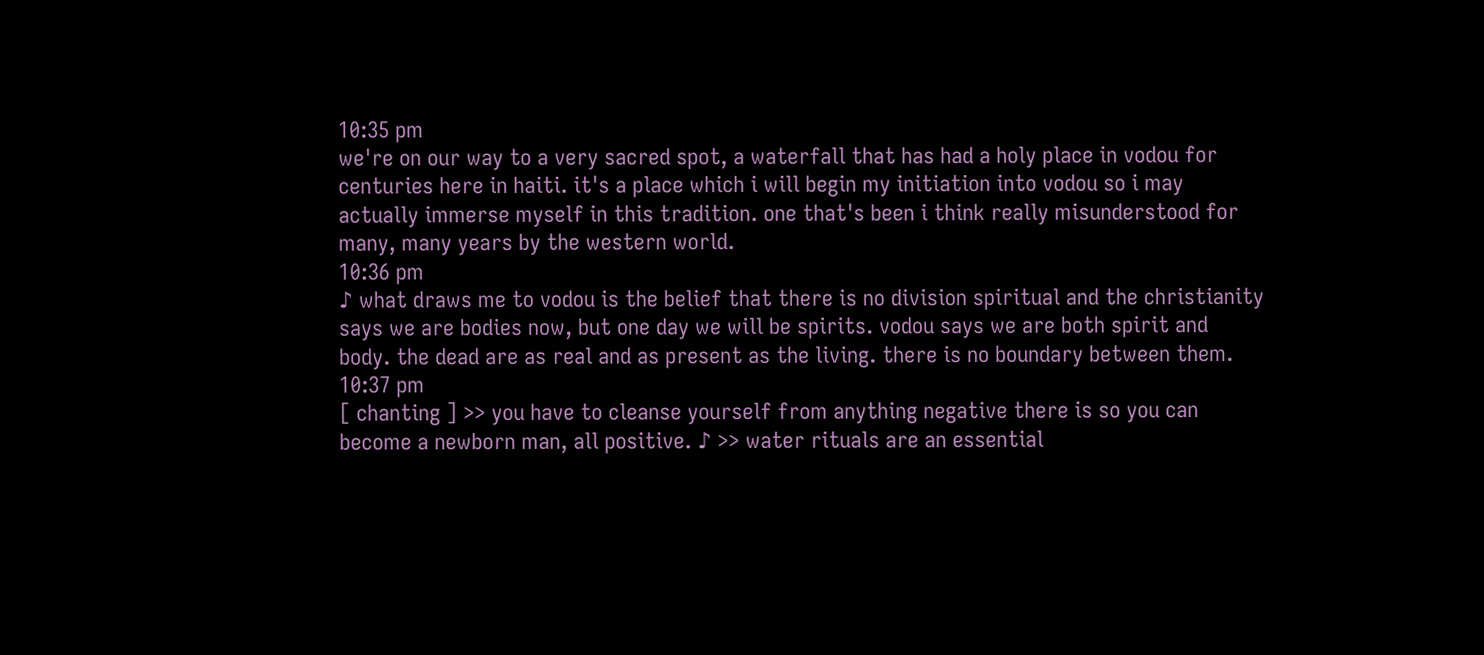10:35 pm
we're on our way to a very sacred spot, a waterfall that has had a holy place in vodou for centuries here in haiti. it's a place which i will begin my initiation into vodou so i may actually immerse myself in this tradition. one that's been i think really misunderstood for many, many years by the western world.
10:36 pm
♪ what draws me to vodou is the belief that there is no division spiritual and the christianity says we are bodies now, but one day we will be spirits. vodou says we are both spirit and body. the dead are as real and as present as the living. there is no boundary between them.
10:37 pm
[ chanting ] >> you have to cleanse yourself from anything negative there is so you can become a newborn man, all positive. ♪ >> water rituals are an essential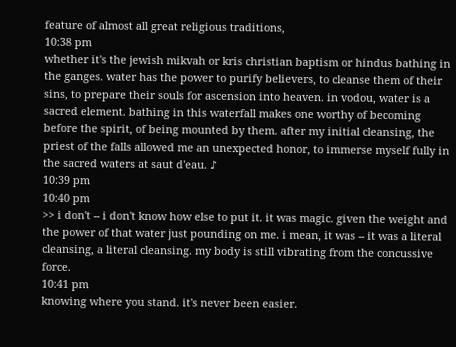feature of almost all great religious traditions,
10:38 pm
whether it's the jewish mikvah or kris christian baptism or hindus bathing in the ganges. water has the power to purify believers, to cleanse them of their sins, to prepare their souls for ascension into heaven. in vodou, water is a sacred element. bathing in this waterfall makes one worthy of becoming before the spirit, of being mounted by them. after my initial cleansing, the priest of the falls allowed me an unexpected honor, to immerse myself fully in the sacred waters at saut d'eau. ♪
10:39 pm
10:40 pm
>> i don't -- i don't know how else to put it. it was magic. given the weight and the power of that water just pounding on me. i mean, it was -- it was a literal cleansing, a literal cleansing. my body is still vibrating from the concussive force.
10:41 pm
knowing where you stand. it's never been easier.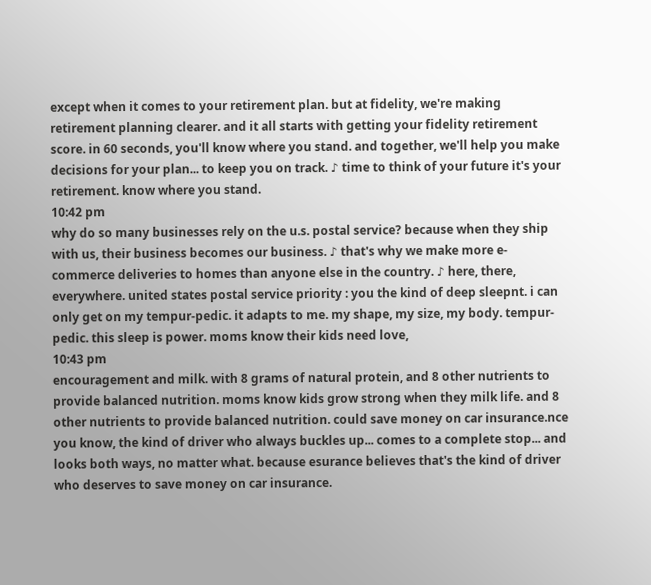except when it comes to your retirement plan. but at fidelity, we're making retirement planning clearer. and it all starts with getting your fidelity retirement score. in 60 seconds, you'll know where you stand. and together, we'll help you make decisions for your plan... to keep you on track. ♪ time to think of your future it's your retirement. know where you stand.
10:42 pm
why do so many businesses rely on the u.s. postal service? because when they ship with us, their business becomes our business. ♪ that's why we make more e-commerce deliveries to homes than anyone else in the country. ♪ here, there, everywhere. united states postal service priority : you the kind of deep sleepnt. i can only get on my tempur-pedic. it adapts to me. my shape, my size, my body. tempur-pedic. this sleep is power. moms know their kids need love,
10:43 pm
encouragement and milk. with 8 grams of natural protein, and 8 other nutrients to provide balanced nutrition. moms know kids grow strong when they milk life. and 8 other nutrients to provide balanced nutrition. could save money on car insurance.nce you know, the kind of driver who always buckles up... comes to a complete stop... and looks both ways, no matter what. because esurance believes that's the kind of driver who deserves to save money on car insurance.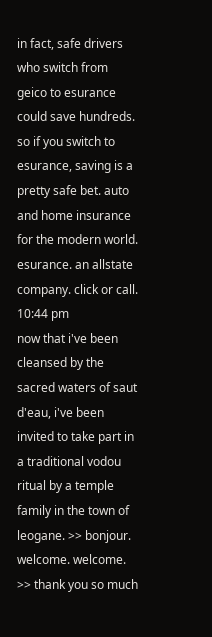in fact, safe drivers who switch from geico to esurance could save hundreds. so if you switch to esurance, saving is a pretty safe bet. auto and home insurance for the modern world. esurance. an allstate company. click or call.
10:44 pm
now that i've been cleansed by the sacred waters of saut d'eau, i've been invited to take part in a traditional vodou ritual by a temple family in the town of leogane. >> bonjour. welcome. welcome. >> thank you so much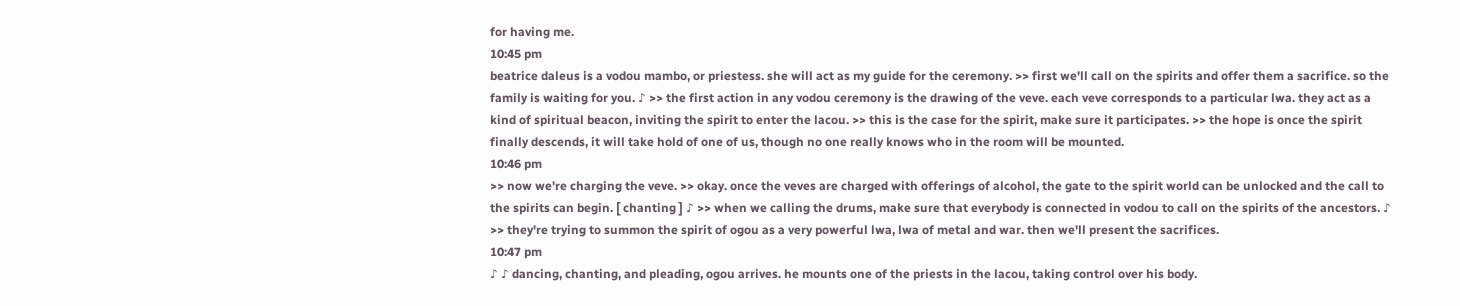for having me.
10:45 pm
beatrice daleus is a vodou mambo, or priestess. she will act as my guide for the ceremony. >> first we'll call on the spirits and offer them a sacrifice. so the family is waiting for you. ♪ >> the first action in any vodou ceremony is the drawing of the veve. each veve corresponds to a particular lwa. they act as a kind of spiritual beacon, inviting the spirit to enter the lacou. >> this is the case for the spirit, make sure it participates. >> the hope is once the spirit finally descends, it will take hold of one of us, though no one really knows who in the room will be mounted.
10:46 pm
>> now we're charging the veve. >> okay. once the veves are charged with offerings of alcohol, the gate to the spirit world can be unlocked and the call to the spirits can begin. [ chanting ] ♪ >> when we calling the drums, make sure that everybody is connected in vodou to call on the spirits of the ancestors. ♪ >> they're trying to summon the spirit of ogou as a very powerful lwa, lwa of metal and war. then we'll present the sacrifices.
10:47 pm
♪ ♪ dancing, chanting, and pleading, ogou arrives. he mounts one of the priests in the lacou, taking control over his body.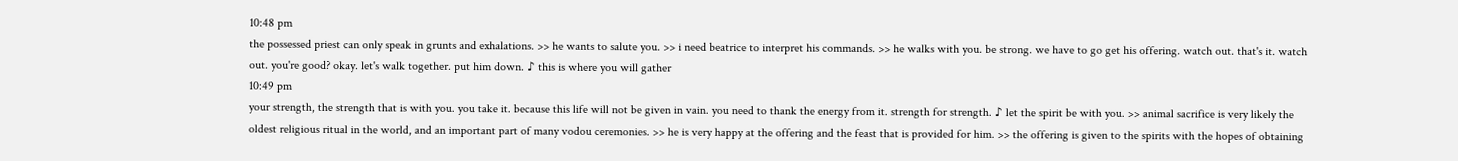10:48 pm
the possessed priest can only speak in grunts and exhalations. >> he wants to salute you. >> i need beatrice to interpret his commands. >> he walks with you. be strong. we have to go get his offering. watch out. that's it. watch out. you're good? okay. let's walk together. put him down. ♪ this is where you will gather
10:49 pm
your strength, the strength that is with you. you take it. because this life will not be given in vain. you need to thank the energy from it. strength for strength. ♪ let the spirit be with you. >> animal sacrifice is very likely the oldest religious ritual in the world, and an important part of many vodou ceremonies. >> he is very happy at the offering and the feast that is provided for him. >> the offering is given to the spirits with the hopes of obtaining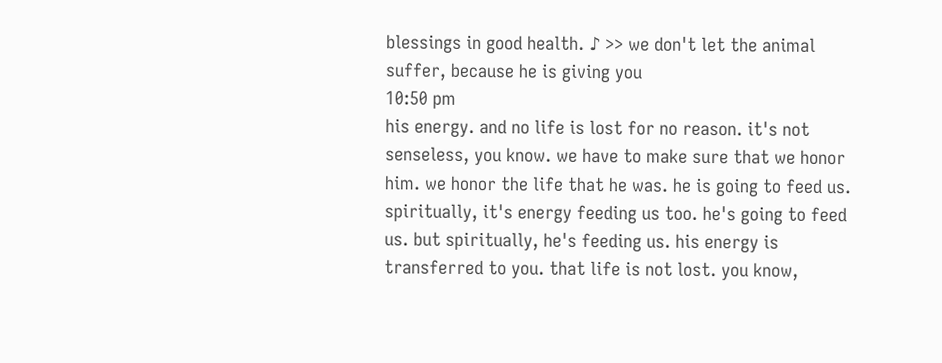blessings in good health. ♪ >> we don't let the animal suffer, because he is giving you
10:50 pm
his energy. and no life is lost for no reason. it's not senseless, you know. we have to make sure that we honor him. we honor the life that he was. he is going to feed us. spiritually, it's energy feeding us too. he's going to feed us. but spiritually, he's feeding us. his energy is transferred to you. that life is not lost. you know,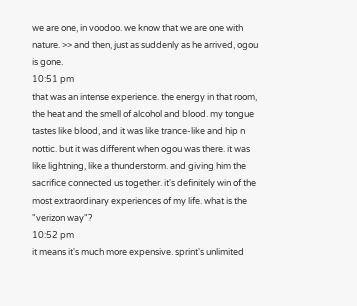we are one, in voodoo. we know that we are one with nature. >> and then, just as suddenly as he arrived, ogou is gone.
10:51 pm
that was an intense experience. the energy in that room, the heat and the smell of alcohol and blood. my tongue tastes like blood, and it was like trance-like and hip n nottic. but it was different when ogou was there. it was like lightning, like a thunderstorm. and giving him the sacrifice connected us together. it's definitely win of the most extraordinary experiences of my life. what is the "verizon way"?
10:52 pm
it means it's much more expensive. sprint's unlimited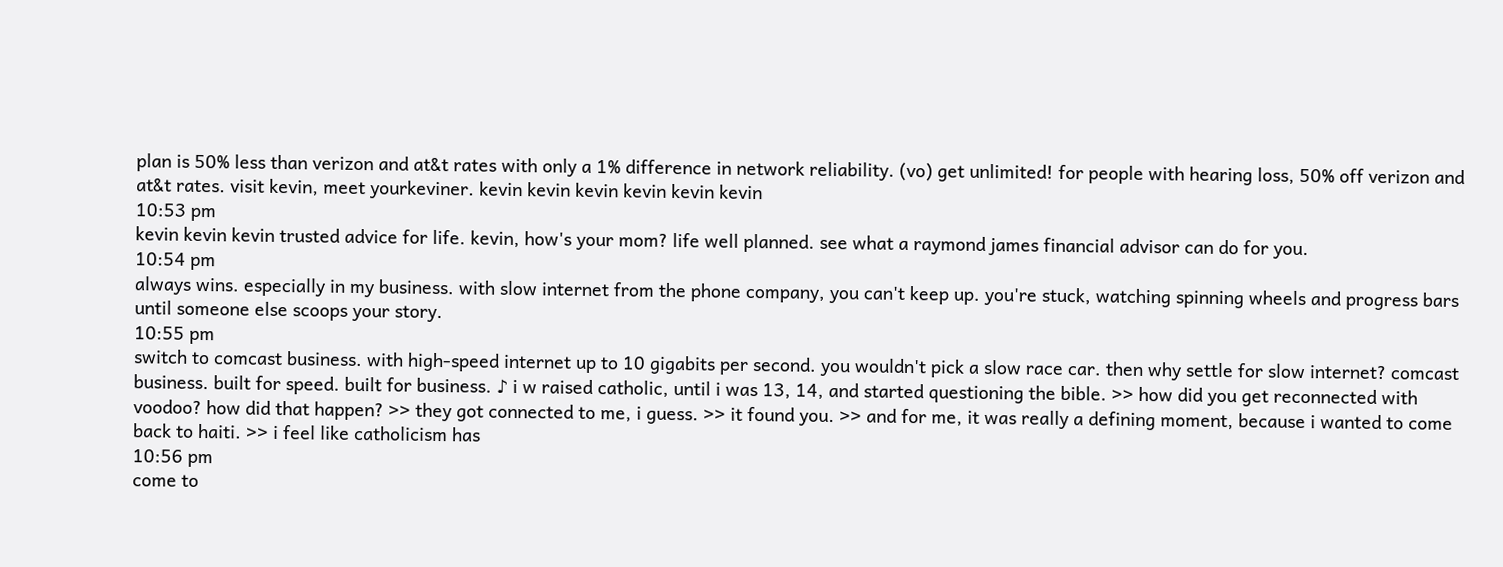plan is 50% less than verizon and at&t rates with only a 1% difference in network reliability. (vo) get unlimited! for people with hearing loss, 50% off verizon and at&t rates. visit kevin, meet yourkeviner. kevin kevin kevin kevin kevin kevin
10:53 pm
kevin kevin kevin trusted advice for life. kevin, how's your mom? life well planned. see what a raymond james financial advisor can do for you.
10:54 pm
always wins. especially in my business. with slow internet from the phone company, you can't keep up. you're stuck, watching spinning wheels and progress bars until someone else scoops your story.
10:55 pm
switch to comcast business. with high-speed internet up to 10 gigabits per second. you wouldn't pick a slow race car. then why settle for slow internet? comcast business. built for speed. built for business. ♪ i w raised catholic, until i was 13, 14, and started questioning the bible. >> how did you get reconnected with voodoo? how did that happen? >> they got connected to me, i guess. >> it found you. >> and for me, it was really a defining moment, because i wanted to come back to haiti. >> i feel like catholicism has
10:56 pm
come to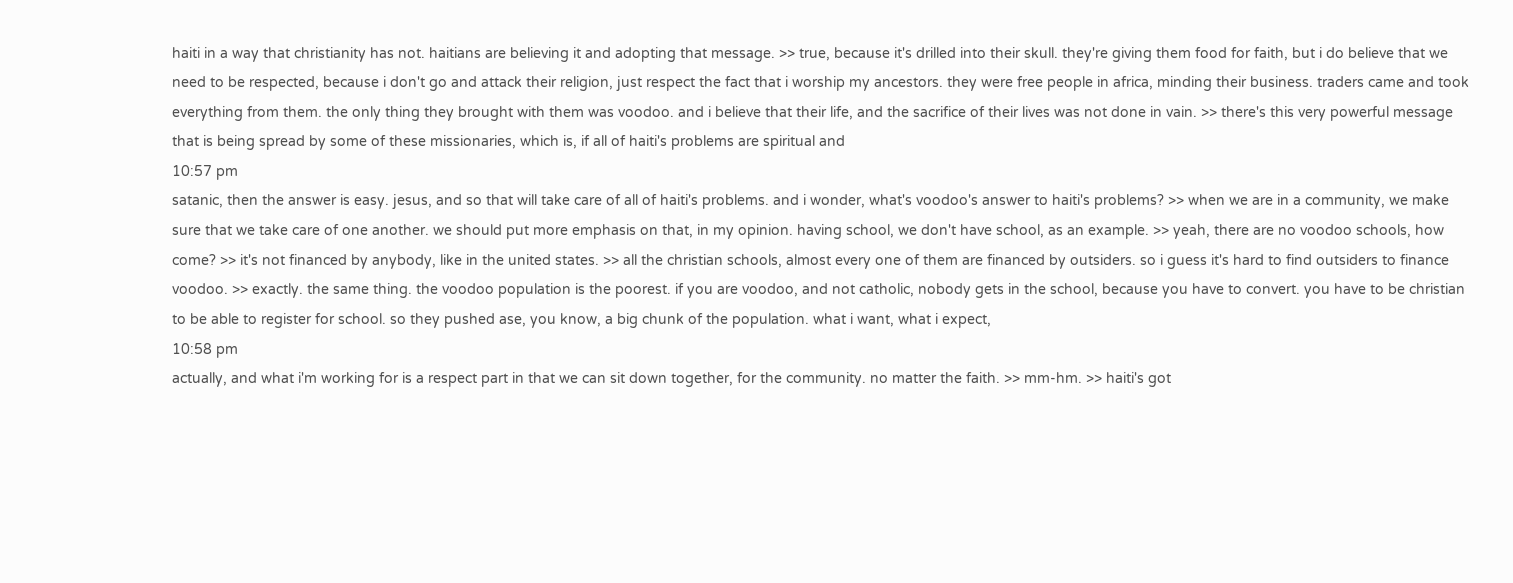haiti in a way that christianity has not. haitians are believing it and adopting that message. >> true, because it's drilled into their skull. they're giving them food for faith, but i do believe that we need to be respected, because i don't go and attack their religion, just respect the fact that i worship my ancestors. they were free people in africa, minding their business. traders came and took everything from them. the only thing they brought with them was voodoo. and i believe that their life, and the sacrifice of their lives was not done in vain. >> there's this very powerful message that is being spread by some of these missionaries, which is, if all of haiti's problems are spiritual and
10:57 pm
satanic, then the answer is easy. jesus, and so that will take care of all of haiti's problems. and i wonder, what's voodoo's answer to haiti's problems? >> when we are in a community, we make sure that we take care of one another. we should put more emphasis on that, in my opinion. having school, we don't have school, as an example. >> yeah, there are no voodoo schools, how come? >> it's not financed by anybody, like in the united states. >> all the christian schools, almost every one of them are financed by outsiders. so i guess it's hard to find outsiders to finance voodoo. >> exactly. the same thing. the voodoo population is the poorest. if you are voodoo, and not catholic, nobody gets in the school, because you have to convert. you have to be christian to be able to register for school. so they pushed ase, you know, a big chunk of the population. what i want, what i expect,
10:58 pm
actually, and what i'm working for is a respect part in that we can sit down together, for the community. no matter the faith. >> mm-hm. >> haiti's got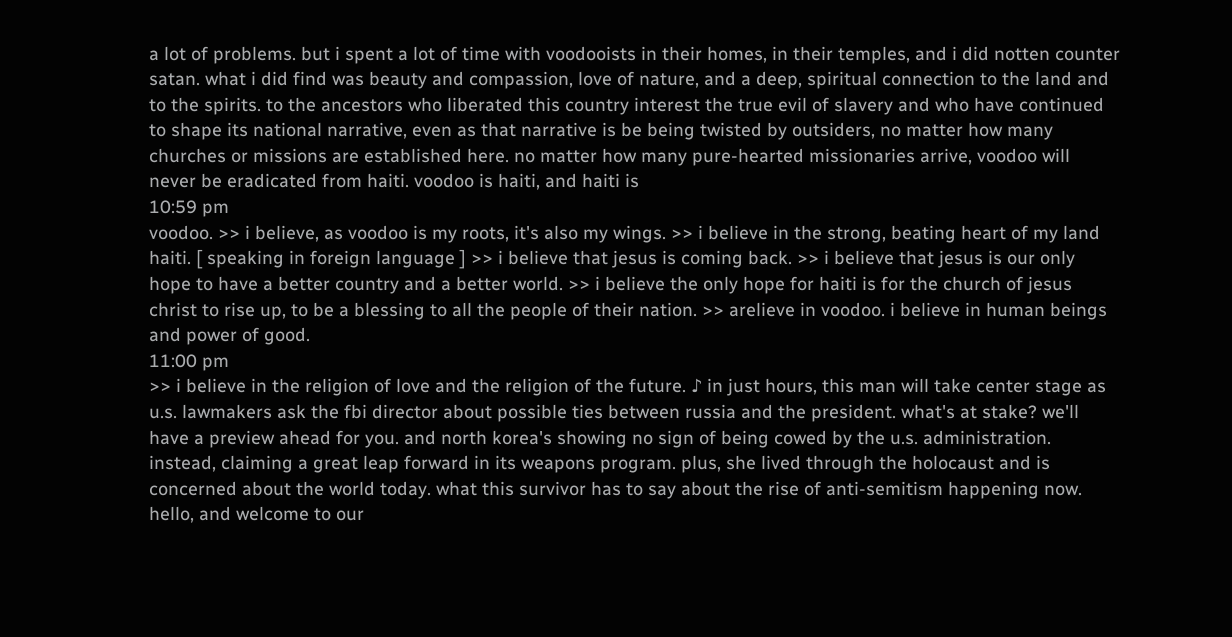a lot of problems. but i spent a lot of time with voodooists in their homes, in their temples, and i did notten counter satan. what i did find was beauty and compassion, love of nature, and a deep, spiritual connection to the land and to the spirits. to the ancestors who liberated this country interest the true evil of slavery and who have continued to shape its national narrative, even as that narrative is be being twisted by outsiders, no matter how many churches or missions are established here. no matter how many pure-hearted missionaries arrive, voodoo will never be eradicated from haiti. voodoo is haiti, and haiti is
10:59 pm
voodoo. >> i believe, as voodoo is my roots, it's also my wings. >> i believe in the strong, beating heart of my land haiti. [ speaking in foreign language ] >> i believe that jesus is coming back. >> i believe that jesus is our only hope to have a better country and a better world. >> i believe the only hope for haiti is for the church of jesus christ to rise up, to be a blessing to all the people of their nation. >> arelieve in voodoo. i believe in human beings and power of good.
11:00 pm
>> i believe in the religion of love and the religion of the future. ♪ in just hours, this man will take center stage as u.s. lawmakers ask the fbi director about possible ties between russia and the president. what's at stake? we'll have a preview ahead for you. and north korea's showing no sign of being cowed by the u.s. administration. instead, claiming a great leap forward in its weapons program. plus, she lived through the holocaust and is concerned about the world today. what this survivor has to say about the rise of anti-semitism happening now. hello, and welcome to our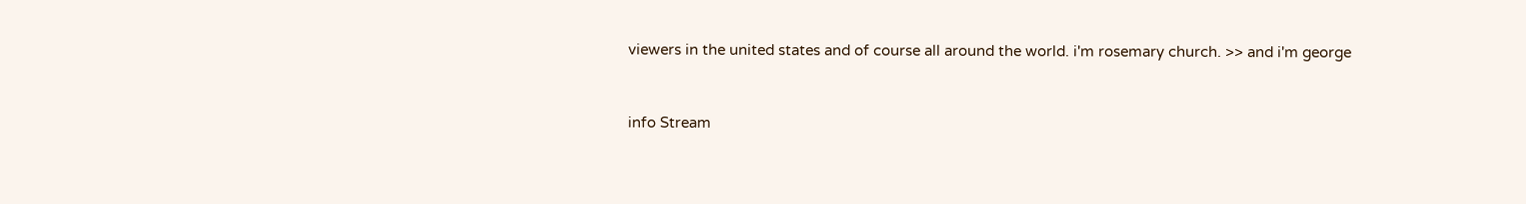viewers in the united states and of course all around the world. i'm rosemary church. >> and i'm george


info Stream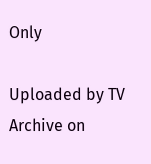Only

Uploaded by TV Archive on